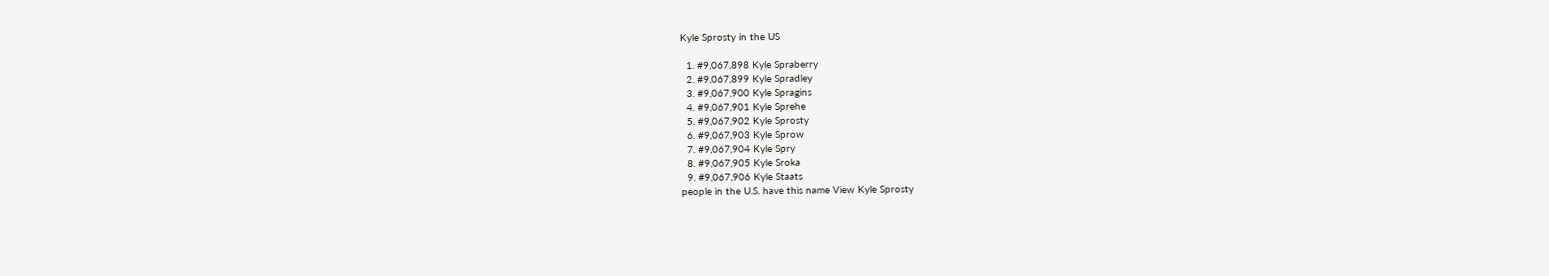Kyle Sprosty in the US

  1. #9,067,898 Kyle Spraberry
  2. #9,067,899 Kyle Spradley
  3. #9,067,900 Kyle Spragins
  4. #9,067,901 Kyle Sprehe
  5. #9,067,902 Kyle Sprosty
  6. #9,067,903 Kyle Sprow
  7. #9,067,904 Kyle Spry
  8. #9,067,905 Kyle Sroka
  9. #9,067,906 Kyle Staats
people in the U.S. have this name View Kyle Sprosty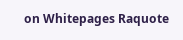on Whitepages Raquote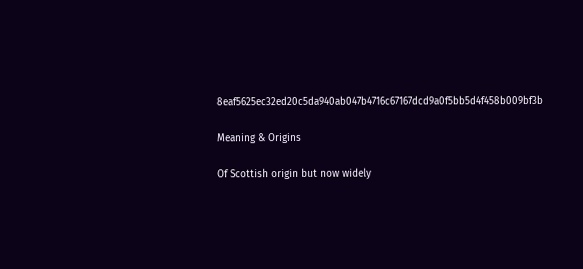8eaf5625ec32ed20c5da940ab047b4716c67167dcd9a0f5bb5d4f458b009bf3b

Meaning & Origins

Of Scottish origin but now widely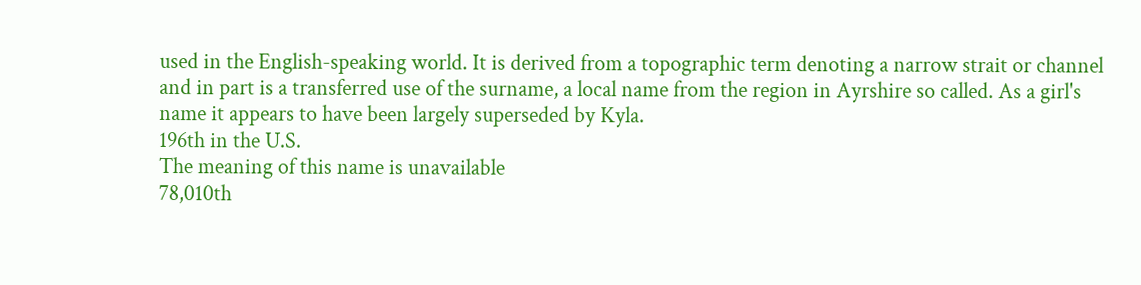used in the English-speaking world. It is derived from a topographic term denoting a narrow strait or channel and in part is a transferred use of the surname, a local name from the region in Ayrshire so called. As a girl's name it appears to have been largely superseded by Kyla.
196th in the U.S.
The meaning of this name is unavailable
78,010th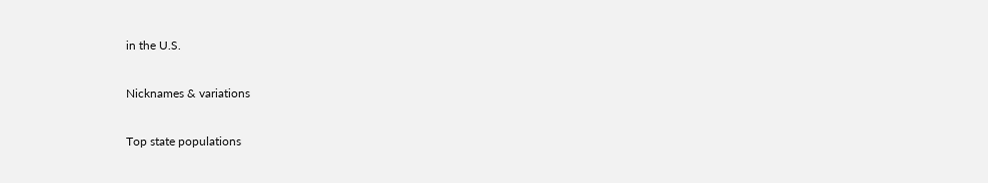in the U.S.

Nicknames & variations

Top state populations